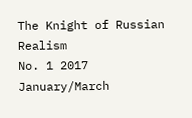The Knight of Russian Realism
No. 1 2017 January/March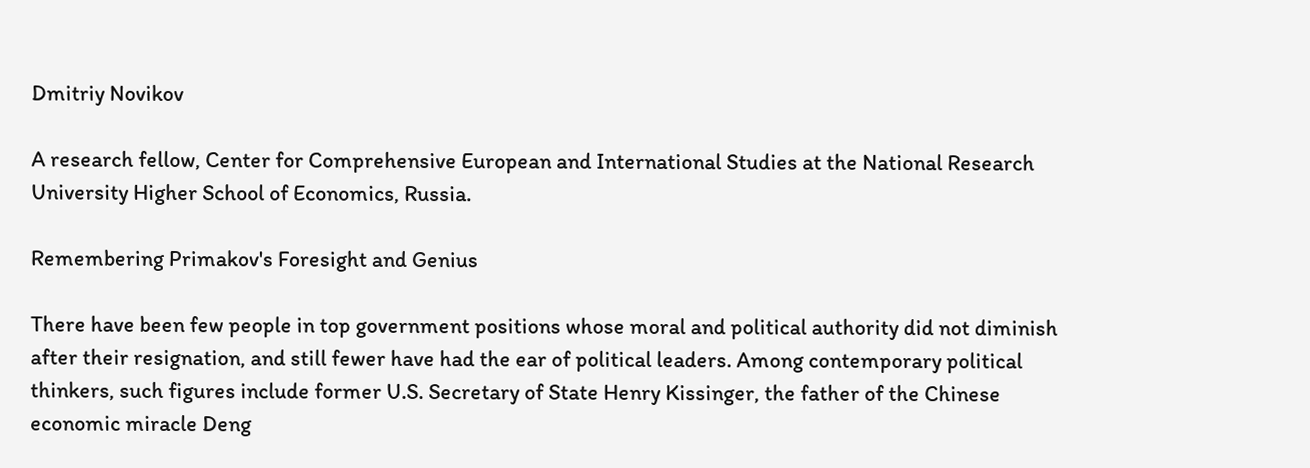Dmitriy Novikov

A research fellow, Center for Comprehensive European and International Studies at the National Research University Higher School of Economics, Russia.

Remembering Primakov's Foresight and Genius

There have been few people in top government positions whose moral and political authority did not diminish after their resignation, and still fewer have had the ear of political leaders. Among contemporary political thinkers, such figures include former U.S. Secretary of State Henry Kissinger, the father of the Chinese economic miracle Deng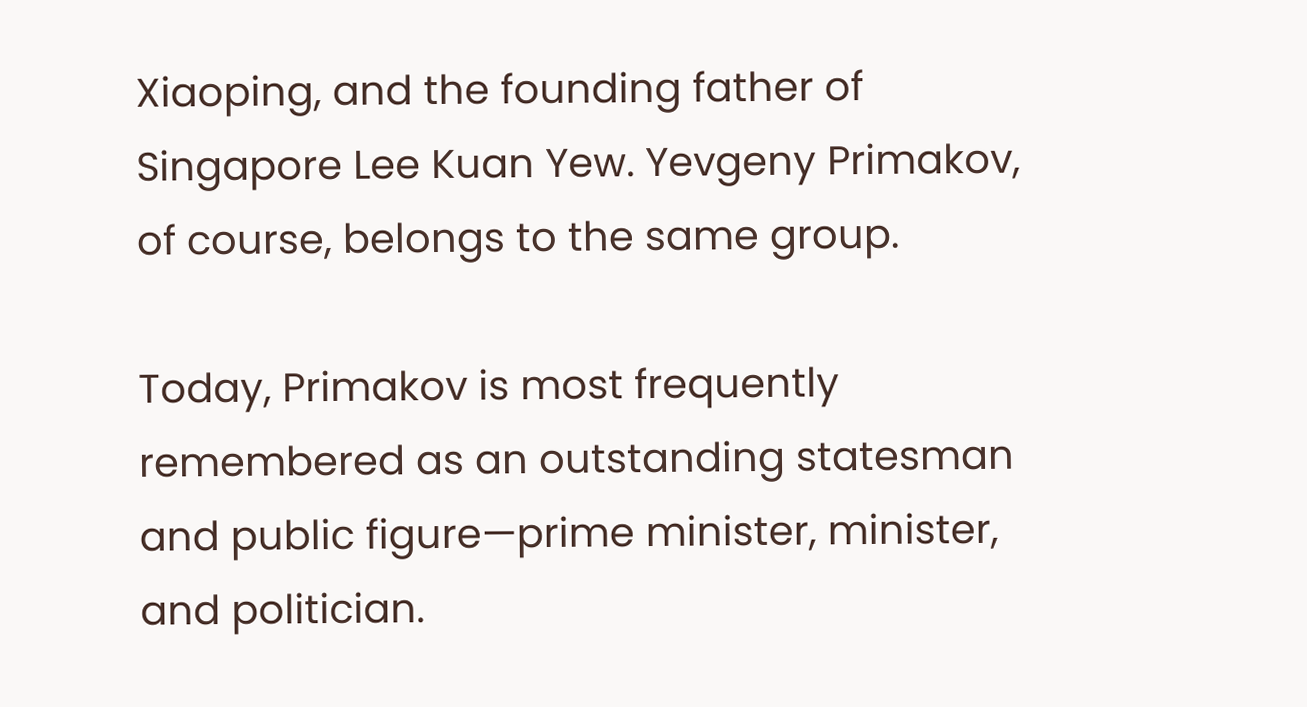Xiaoping, and the founding father of Singapore Lee Kuan Yew. Yevgeny Primakov, of course, belongs to the same group.

Today, Primakov is most frequently remembered as an outstanding statesman and public figure—prime minister, minister, and politician.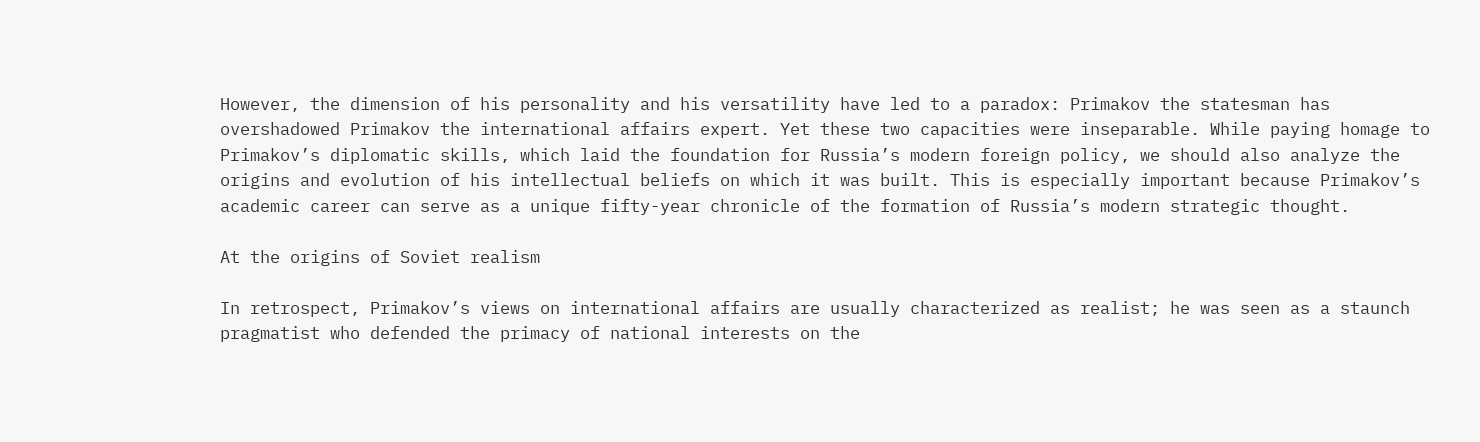However, the dimension of his personality and his versatility have led to a paradox: Primakov the statesman has overshadowed Primakov the international affairs expert. Yet these two capacities were inseparable. While paying homage to Primakov’s diplomatic skills, which laid the foundation for Russia’s modern foreign policy, we should also analyze the origins and evolution of his intellectual beliefs on which it was built. This is especially important because Primakov’s academic career can serve as a unique fifty-year chronicle of the formation of Russia’s modern strategic thought.

At the origins of Soviet realism

In retrospect, Primakov’s views on international affairs are usually characterized as realist; he was seen as a staunch pragmatist who defended the primacy of national interests on the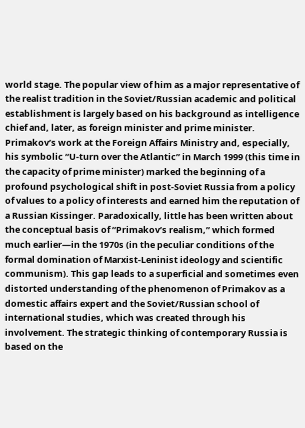world stage. The popular view of him as a major representative of the realist tradition in the Soviet/Russian academic and political establishment is largely based on his background as intelligence chief and, later, as foreign minister and prime minister. Primakov’s work at the Foreign Affairs Ministry and, especially, his symbolic “U-turn over the Atlantic” in March 1999 (this time in the capacity of prime minister) marked the beginning of a profound psychological shift in post-Soviet Russia from a policy of values to a policy of interests and earned him the reputation of a Russian Kissinger. Paradoxically, little has been written about the conceptual basis of “Primakov’s realism,” which formed much earlier—in the 1970s (in the peculiar conditions of the formal domination of Marxist-Leninist ideology and scientific communism). This gap leads to a superficial and sometimes even distorted understanding of the phenomenon of Primakov as a domestic affairs expert and the Soviet/Russian school of international studies, which was created through his involvement. The strategic thinking of contemporary Russia is based on the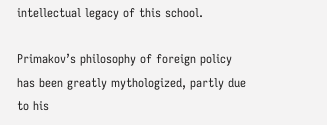intellectual legacy of this school.

Primakov’s philosophy of foreign policy has been greatly mythologized, partly due to his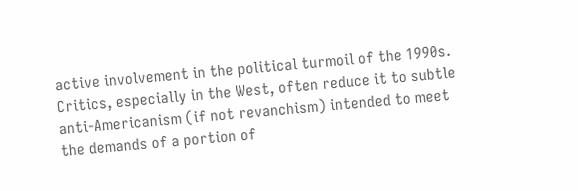active involvement in the political turmoil of the 1990s. Critics, especially in the West, often reduce it to subtle anti-Americanism (if not revanchism) intended to meet the demands of a portion of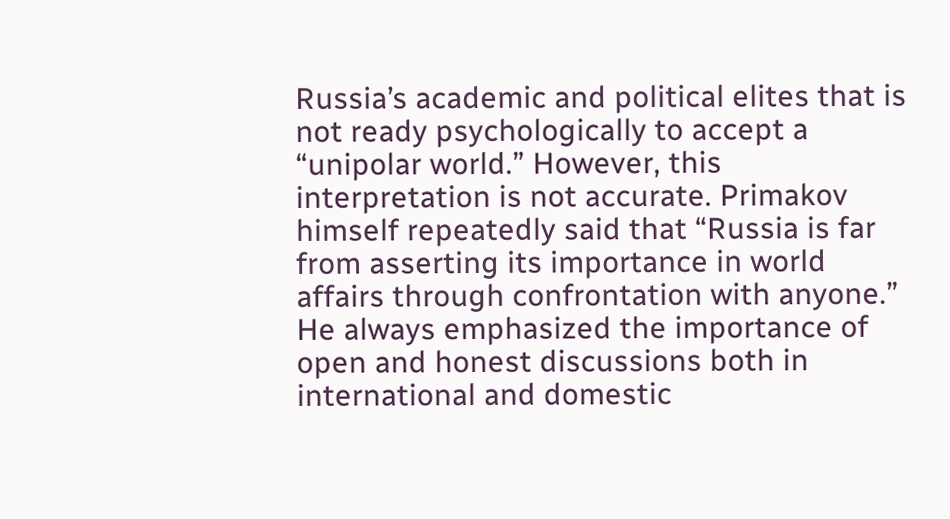Russia’s academic and political elites that is not ready psychologically to accept a “unipolar world.” However, this interpretation is not accurate. Primakov himself repeatedly said that “Russia is far from asserting its importance in world affairs through confrontation with anyone.” He always emphasized the importance of open and honest discussions both in international and domestic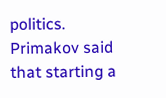politics. Primakov said that starting a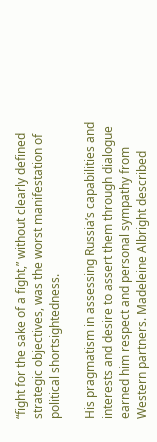“fight for the sake of a fight,” without clearly defined strategic objectives, was the worst manifestation of political shortsightedness.

His pragmatism in assessing Russia’s capabilities and interests and desire to assert them through dialogue earned him respect and personal sympathy from Western partners. Madeleine Albright described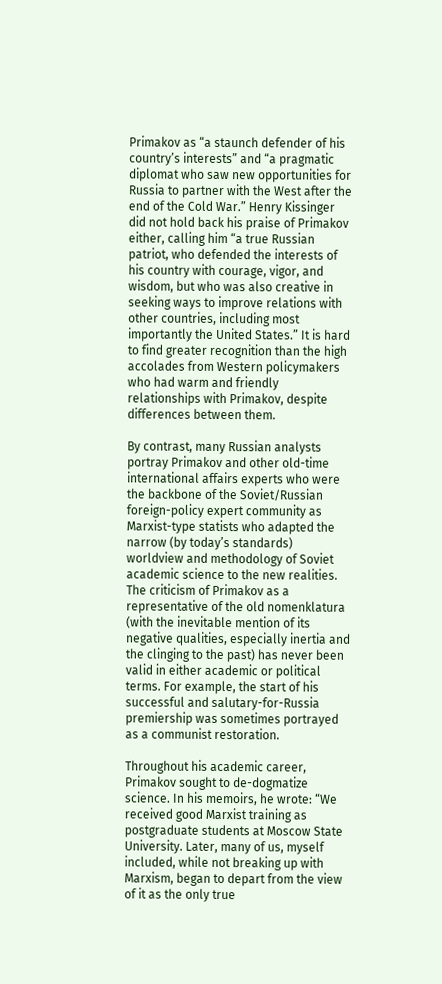Primakov as “a staunch defender of his country’s interests” and “a pragmatic diplomat who saw new opportunities for Russia to partner with the West after the end of the Cold War.” Henry Kissinger did not hold back his praise of Primakov either, calling him “a true Russian patriot, who defended the interests of his country with courage, vigor, and wisdom, but who was also creative in seeking ways to improve relations with other countries, including most importantly the United States.” It is hard to find greater recognition than the high accolades from Western policymakers who had warm and friendly relationships with Primakov, despite differences between them.

By contrast, many Russian analysts portray Primakov and other old-time international affairs experts who were the backbone of the Soviet/Russian foreign-policy expert community as Marxist-type statists who adapted the narrow (by today’s standards) worldview and methodology of Soviet academic science to the new realities. The criticism of Primakov as a representative of the old nomenklatura (with the inevitable mention of its negative qualities, especially inertia and the clinging to the past) has never been valid in either academic or political terms. For example, the start of his successful and salutary-for-Russia premiership was sometimes portrayed as a communist restoration.

Throughout his academic career, Primakov sought to de-dogmatize science. In his memoirs, he wrote: “We received good Marxist training as postgraduate students at Moscow State University. Later, many of us, myself included, while not breaking up with Marxism, began to depart from the view of it as the only true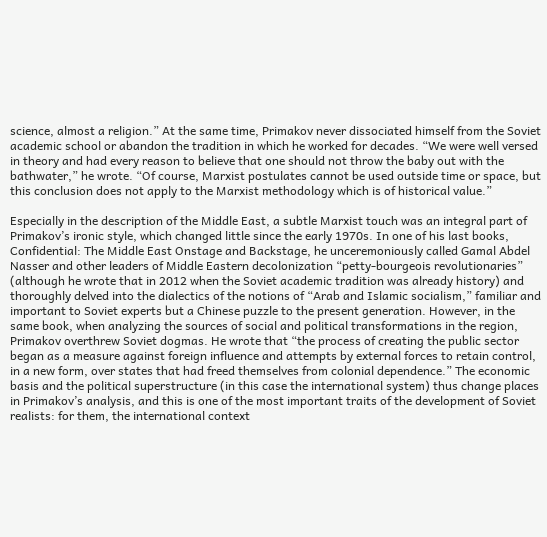science, almost a religion.” At the same time, Primakov never dissociated himself from the Soviet academic school or abandon the tradition in which he worked for decades. “We were well versed in theory and had every reason to believe that one should not throw the baby out with the bathwater,” he wrote. “Of course, Marxist postulates cannot be used outside time or space, but this conclusion does not apply to the Marxist methodology which is of historical value.”

Especially in the description of the Middle East, a subtle Marxist touch was an integral part of Primakov’s ironic style, which changed little since the early 1970s. In one of his last books, Confidential: The Middle East Onstage and Backstage, he unceremoniously called Gamal Abdel Nasser and other leaders of Middle Eastern decolonization “petty-bourgeois revolutionaries” (although he wrote that in 2012 when the Soviet academic tradition was already history) and thoroughly delved into the dialectics of the notions of “Arab and Islamic socialism,” familiar and important to Soviet experts but a Chinese puzzle to the present generation. However, in the same book, when analyzing the sources of social and political transformations in the region, Primakov overthrew Soviet dogmas. He wrote that “the process of creating the public sector began as a measure against foreign influence and attempts by external forces to retain control, in a new form, over states that had freed themselves from colonial dependence.” The economic basis and the political superstructure (in this case the international system) thus change places in Primakov’s analysis, and this is one of the most important traits of the development of Soviet realists: for them, the international context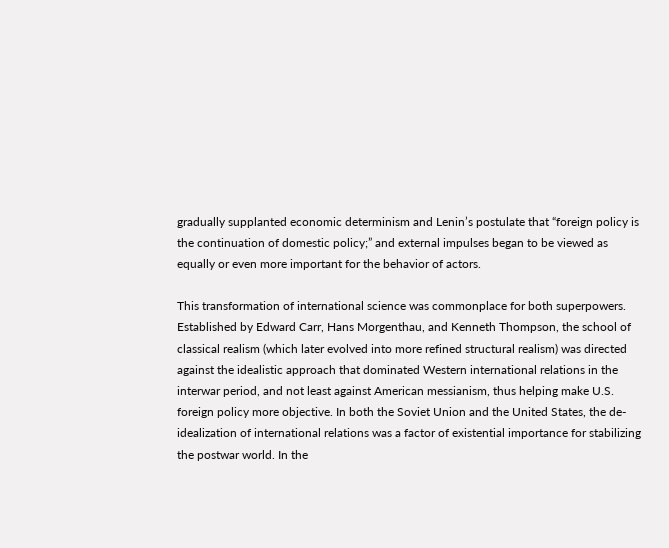gradually supplanted economic determinism and Lenin’s postulate that “foreign policy is the continuation of domestic policy;” and external impulses began to be viewed as equally or even more important for the behavior of actors.

This transformation of international science was commonplace for both superpowers. Established by Edward Carr, Hans Morgenthau, and Kenneth Thompson, the school of classical realism (which later evolved into more refined structural realism) was directed against the idealistic approach that dominated Western international relations in the interwar period, and not least against American messianism, thus helping make U.S. foreign policy more objective. In both the Soviet Union and the United States, the de-idealization of international relations was a factor of existential importance for stabilizing the postwar world. In the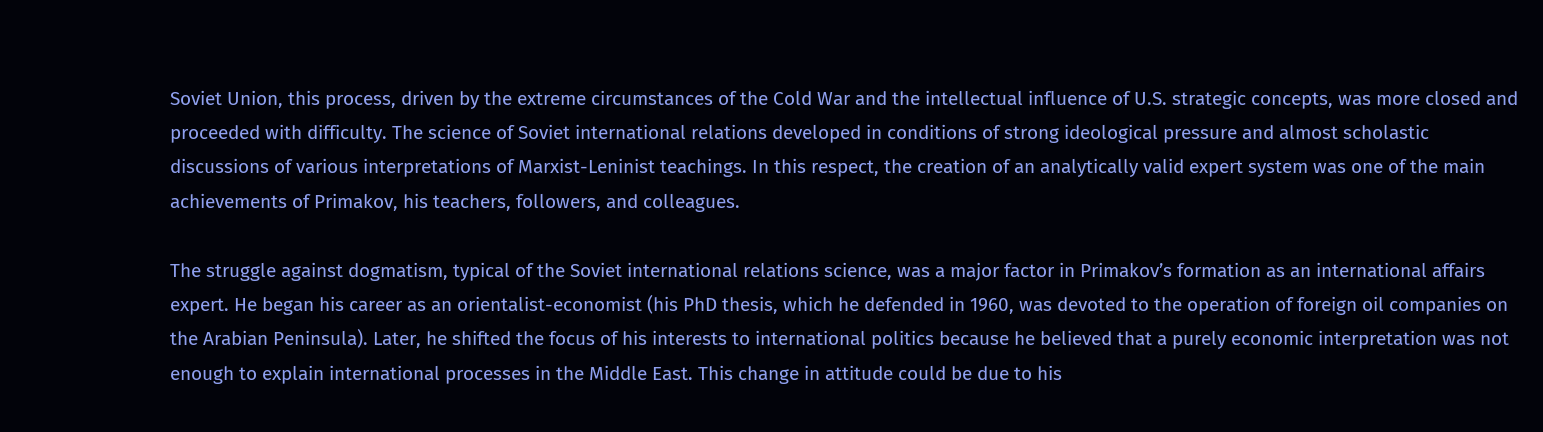Soviet Union, this process, driven by the extreme circumstances of the Cold War and the intellectual influence of U.S. strategic concepts, was more closed and proceeded with difficulty. The science of Soviet international relations developed in conditions of strong ideological pressure and almost scholastic discussions of various interpretations of Marxist-Leninist teachings. In this respect, the creation of an analytically valid expert system was one of the main achievements of Primakov, his teachers, followers, and colleagues.

The struggle against dogmatism, typical of the Soviet international relations science, was a major factor in Primakov’s formation as an international affairs expert. He began his career as an orientalist-economist (his PhD thesis, which he defended in 1960, was devoted to the operation of foreign oil companies on the Arabian Peninsula). Later, he shifted the focus of his interests to international politics because he believed that a purely economic interpretation was not enough to explain international processes in the Middle East. This change in attitude could be due to his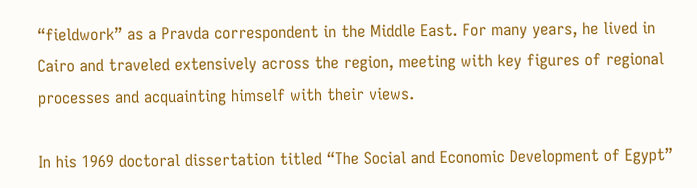“fieldwork” as a Pravda correspondent in the Middle East. For many years, he lived in Cairo and traveled extensively across the region, meeting with key figures of regional processes and acquainting himself with their views.

In his 1969 doctoral dissertation titled “The Social and Economic Development of Egypt”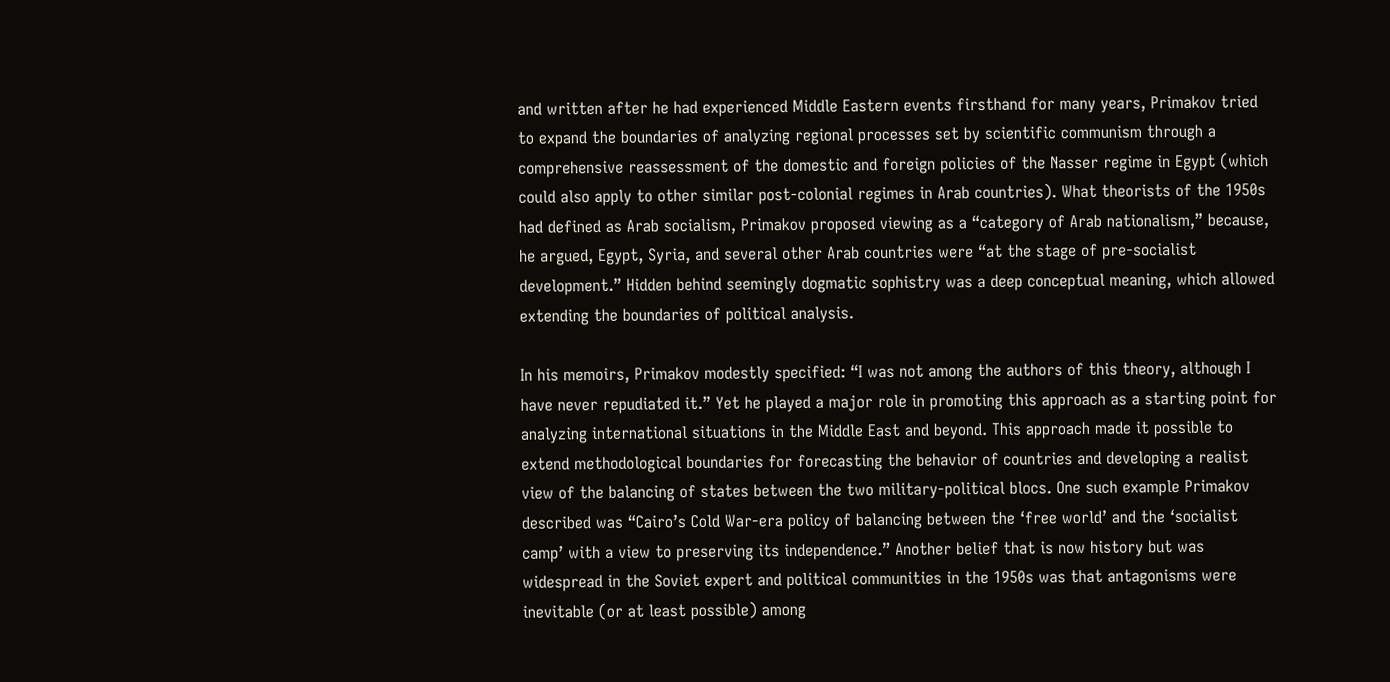and written after he had experienced Middle Eastern events firsthand for many years, Primakov tried to expand the boundaries of analyzing regional processes set by scientific communism through a comprehensive reassessment of the domestic and foreign policies of the Nasser regime in Egypt (which could also apply to other similar post-colonial regimes in Arab countries). What theorists of the 1950s had defined as Arab socialism, Primakov proposed viewing as a “category of Arab nationalism,” because, he argued, Egypt, Syria, and several other Arab countries were “at the stage of pre-socialist development.” Hidden behind seemingly dogmatic sophistry was a deep conceptual meaning, which allowed extending the boundaries of political analysis.

In his memoirs, Primakov modestly specified: “I was not among the authors of this theory, although I have never repudiated it.” Yet he played a major role in promoting this approach as a starting point for analyzing international situations in the Middle East and beyond. This approach made it possible to extend methodological boundaries for forecasting the behavior of countries and developing a realist view of the balancing of states between the two military-political blocs. One such example Primakov described was “Cairo’s Cold War-era policy of balancing between the ‘free world’ and the ‘socialist camp’ with a view to preserving its independence.” Another belief that is now history but was widespread in the Soviet expert and political communities in the 1950s was that antagonisms were inevitable (or at least possible) among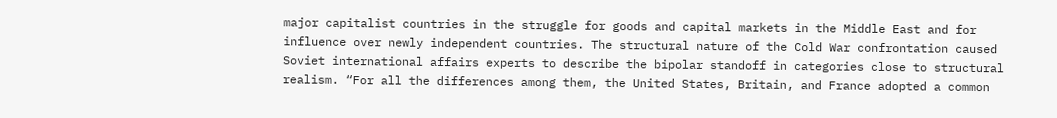major capitalist countries in the struggle for goods and capital markets in the Middle East and for influence over newly independent countries. The structural nature of the Cold War confrontation caused Soviet international affairs experts to describe the bipolar standoff in categories close to structural realism. “For all the differences among them, the United States, Britain, and France adopted a common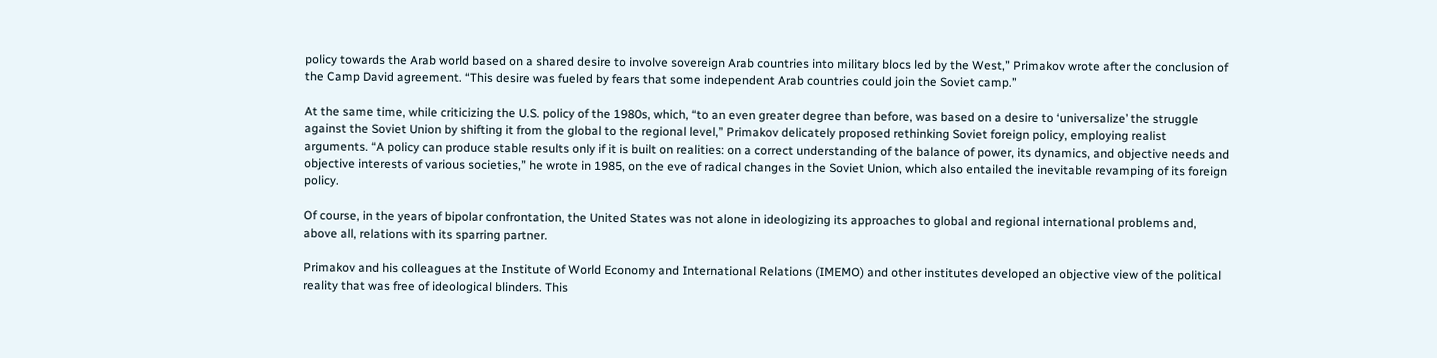policy towards the Arab world based on a shared desire to involve sovereign Arab countries into military blocs led by the West,” Primakov wrote after the conclusion of the Camp David agreement. “This desire was fueled by fears that some independent Arab countries could join the Soviet camp.”

At the same time, while criticizing the U.S. policy of the 1980s, which, “to an even greater degree than before, was based on a desire to ‘universalize’ the struggle against the Soviet Union by shifting it from the global to the regional level,” Primakov delicately proposed rethinking Soviet foreign policy, employing realist arguments. “A policy can produce stable results only if it is built on realities: on a correct understanding of the balance of power, its dynamics, and objective needs and objective interests of various societies,” he wrote in 1985, on the eve of radical changes in the Soviet Union, which also entailed the inevitable revamping of its foreign policy.

Of course, in the years of bipolar confrontation, the United States was not alone in ideologizing its approaches to global and regional international problems and, above all, relations with its sparring partner.

Primakov and his colleagues at the Institute of World Economy and International Relations (IMEMO) and other institutes developed an objective view of the political reality that was free of ideological blinders. This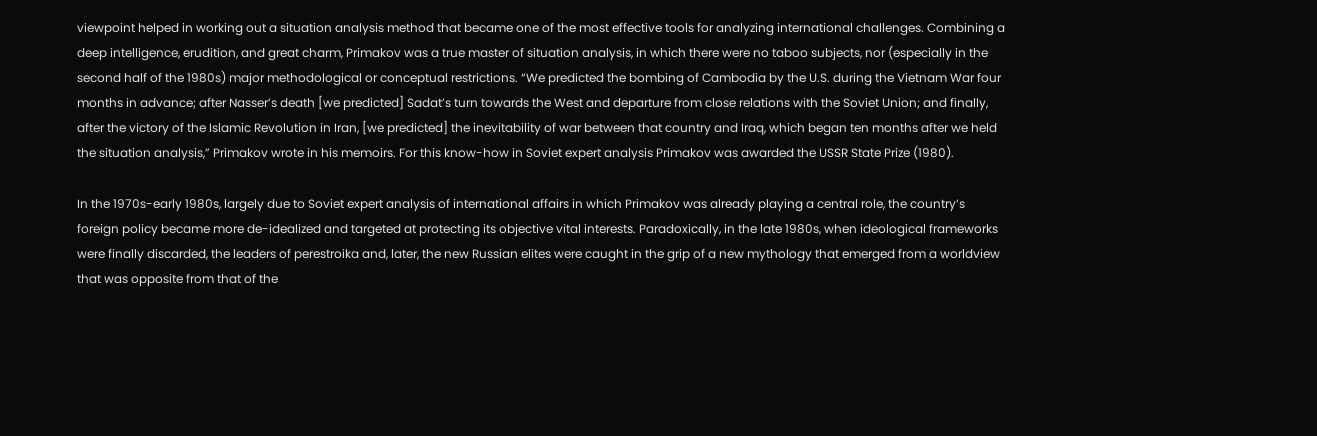viewpoint helped in working out a situation analysis method that became one of the most effective tools for analyzing international challenges. Combining a deep intelligence, erudition, and great charm, Primakov was a true master of situation analysis, in which there were no taboo subjects, nor (especially in the second half of the 1980s) major methodological or conceptual restrictions. “We predicted the bombing of Cambodia by the U.S. during the Vietnam War four months in advance; after Nasser’s death [we predicted] Sadat’s turn towards the West and departure from close relations with the Soviet Union; and finally, after the victory of the Islamic Revolution in Iran, [we predicted] the inevitability of war between that country and Iraq, which began ten months after we held the situation analysis,” Primakov wrote in his memoirs. For this know-how in Soviet expert analysis Primakov was awarded the USSR State Prize (1980).

In the 1970s-early 1980s, largely due to Soviet expert analysis of international affairs in which Primakov was already playing a central role, the country’s foreign policy became more de-idealized and targeted at protecting its objective vital interests. Paradoxically, in the late 1980s, when ideological frameworks were finally discarded, the leaders of perestroika and, later, the new Russian elites were caught in the grip of a new mythology that emerged from a worldview that was opposite from that of the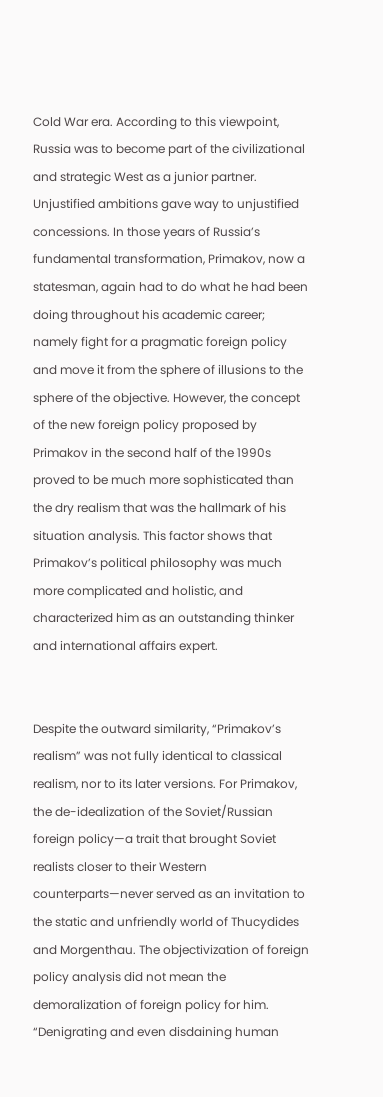Cold War era. According to this viewpoint, Russia was to become part of the civilizational and strategic West as a junior partner. Unjustified ambitions gave way to unjustified concessions. In those years of Russia’s fundamental transformation, Primakov, now a statesman, again had to do what he had been doing throughout his academic career; namely fight for a pragmatic foreign policy and move it from the sphere of illusions to the sphere of the objective. However, the concept of the new foreign policy proposed by Primakov in the second half of the 1990s proved to be much more sophisticated than the dry realism that was the hallmark of his situation analysis. This factor shows that Primakov’s political philosophy was much more complicated and holistic, and characterized him as an outstanding thinker and international affairs expert.


Despite the outward similarity, “Primakov’s realism” was not fully identical to classical realism, nor to its later versions. For Primakov, the de-idealization of the Soviet/Russian foreign policy—a trait that brought Soviet realists closer to their Western counterparts—never served as an invitation to the static and unfriendly world of Thucydides and Morgenthau. The objectivization of foreign policy analysis did not mean the demoralization of foreign policy for him. “Denigrating and even disdaining human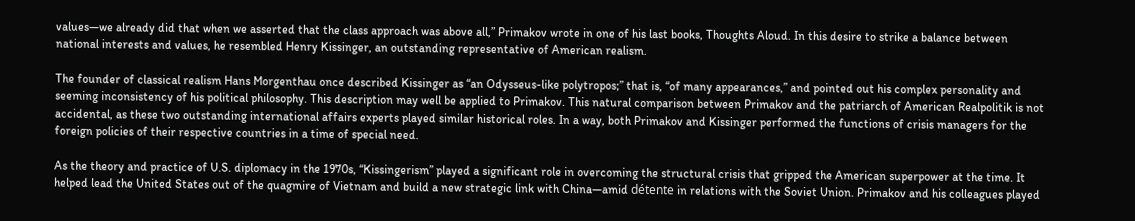values—we already did that when we asserted that the class approach was above all,” Primakov wrote in one of his last books, Thoughts Aloud. In this desire to strike a balance between national interests and values, he resembled Henry Kissinger, an outstanding representative of American realism.

The founder of classical realism Hans Morgenthau once described Kissinger as “an Odysseus-like polytropos;” that is, “of many appearances,” and pointed out his complex personality and seeming inconsistency of his political philosophy. This description may well be applied to Primakov. This natural comparison between Primakov and the patriarch of American Realpolitik is not accidental, as these two outstanding international affairs experts played similar historical roles. In a way, both Primakov and Kissinger performed the functions of crisis managers for the foreign policies of their respective countries in a time of special need.

As the theory and practice of U.S. diplomacy in the 1970s, “Kissingerism” played a significant role in overcoming the structural crisis that gripped the American superpower at the time. It helped lead the United States out of the quagmire of Vietnam and build a new strategic link with China—amid détente in relations with the Soviet Union. Primakov and his colleagues played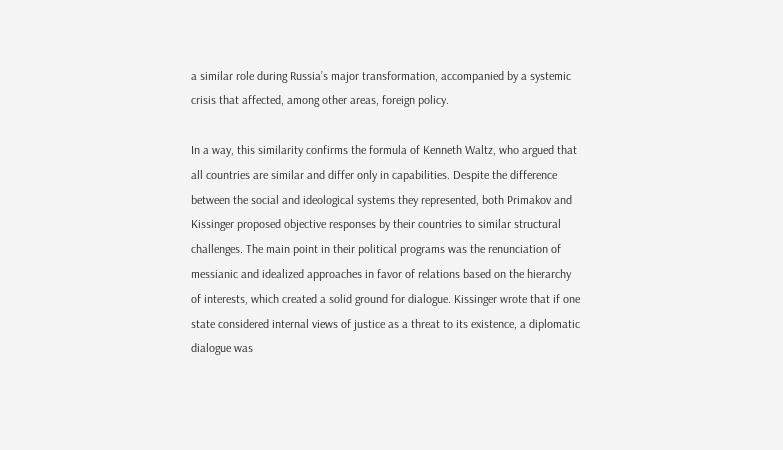a similar role during Russia’s major transformation, accompanied by a systemic crisis that affected, among other areas, foreign policy.

In a way, this similarity confirms the formula of Kenneth Waltz, who argued that all countries are similar and differ only in capabilities. Despite the difference between the social and ideological systems they represented, both Primakov and Kissinger proposed objective responses by their countries to similar structural challenges. The main point in their political programs was the renunciation of messianic and idealized approaches in favor of relations based on the hierarchy of interests, which created a solid ground for dialogue. Kissinger wrote that if one state considered internal views of justice as a threat to its existence, a diplomatic dialogue was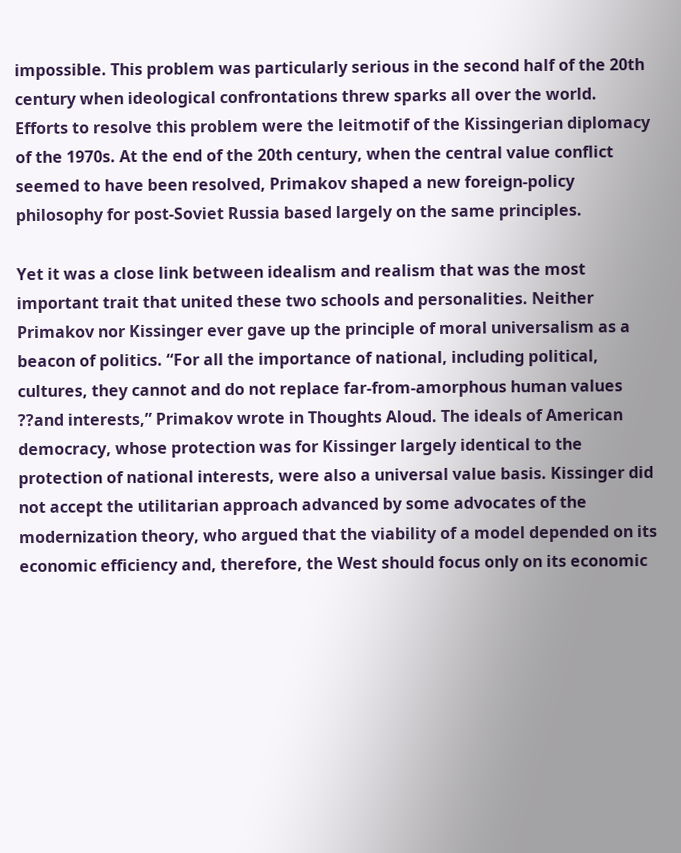impossible. This problem was particularly serious in the second half of the 20th century when ideological confrontations threw sparks all over the world. Efforts to resolve this problem were the leitmotif of the Kissingerian diplomacy of the 1970s. At the end of the 20th century, when the central value conflict seemed to have been resolved, Primakov shaped a new foreign-policy philosophy for post-Soviet Russia based largely on the same principles.

Yet it was a close link between idealism and realism that was the most important trait that united these two schools and personalities. Neither Primakov nor Kissinger ever gave up the principle of moral universalism as a beacon of politics. “For all the importance of national, including political, cultures, they cannot and do not replace far-from-amorphous human values ??and interests,” Primakov wrote in Thoughts Aloud. The ideals of American democracy, whose protection was for Kissinger largely identical to the protection of national interests, were also a universal value basis. Kissinger did not accept the utilitarian approach advanced by some advocates of the modernization theory, who argued that the viability of a model depended on its economic efficiency and, therefore, the West should focus only on its economic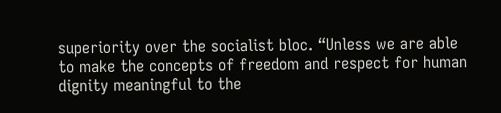superiority over the socialist bloc. “Unless we are able to make the concepts of freedom and respect for human dignity meaningful to the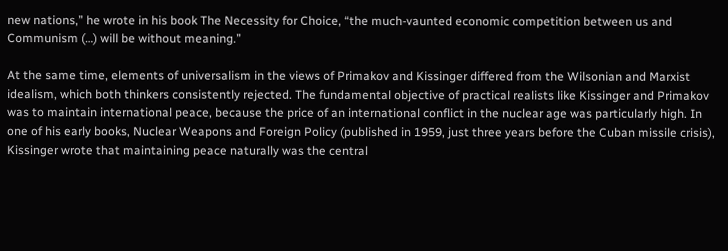new nations,” he wrote in his book The Necessity for Choice, “the much-vaunted economic competition between us and Communism (…) will be without meaning.”

At the same time, elements of universalism in the views of Primakov and Kissinger differed from the Wilsonian and Marxist idealism, which both thinkers consistently rejected. The fundamental objective of practical realists like Kissinger and Primakov was to maintain international peace, because the price of an international conflict in the nuclear age was particularly high. In one of his early books, Nuclear Weapons and Foreign Policy (published in 1959, just three years before the Cuban missile crisis), Kissinger wrote that maintaining peace naturally was the central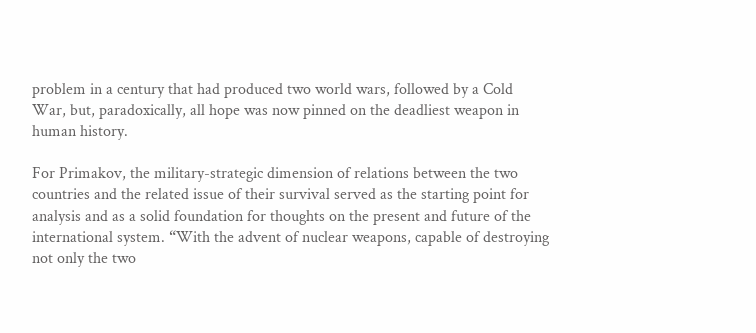problem in a century that had produced two world wars, followed by a Cold War, but, paradoxically, all hope was now pinned on the deadliest weapon in human history.

For Primakov, the military-strategic dimension of relations between the two countries and the related issue of their survival served as the starting point for analysis and as a solid foundation for thoughts on the present and future of the international system. “With the advent of nuclear weapons, capable of destroying not only the two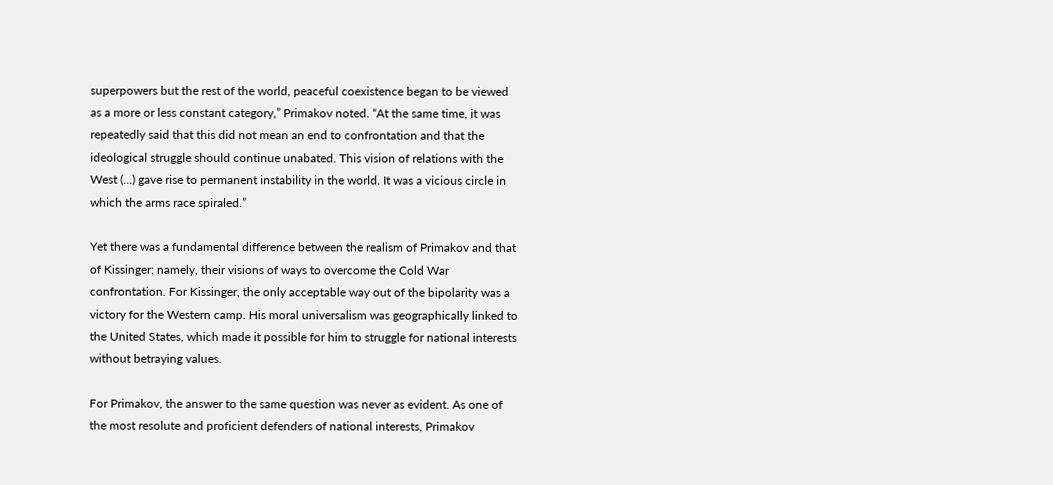superpowers but the rest of the world, peaceful coexistence began to be viewed as a more or less constant category,” Primakov noted. “At the same time, it was repeatedly said that this did not mean an end to confrontation and that the ideological struggle should continue unabated. This vision of relations with the West (…) gave rise to permanent instability in the world. It was a vicious circle in which the arms race spiraled.”

Yet there was a fundamental difference between the realism of Primakov and that of Kissinger; namely, their visions of ways to overcome the Cold War confrontation. For Kissinger, the only acceptable way out of the bipolarity was a victory for the Western camp. His moral universalism was geographically linked to the United States, which made it possible for him to struggle for national interests without betraying values.

For Primakov, the answer to the same question was never as evident. As one of the most resolute and proficient defenders of national interests, Primakov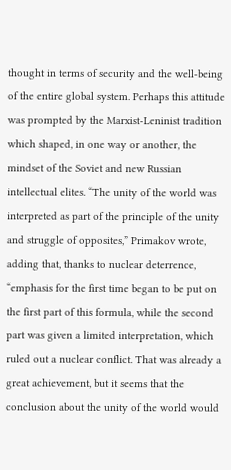thought in terms of security and the well-being of the entire global system. Perhaps this attitude was prompted by the Marxist-Leninist tradition which shaped, in one way or another, the mindset of the Soviet and new Russian intellectual elites. “The unity of the world was interpreted as part of the principle of the unity and struggle of opposites,” Primakov wrote, adding that, thanks to nuclear deterrence, “emphasis for the first time began to be put on the first part of this formula, while the second part was given a limited interpretation, which ruled out a nuclear conflict. That was already a great achievement, but it seems that the conclusion about the unity of the world would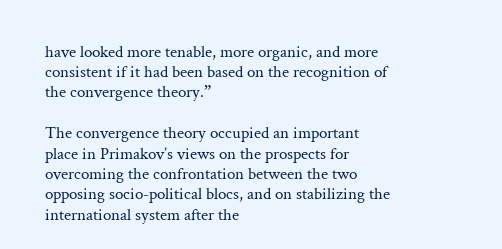have looked more tenable, more organic, and more consistent if it had been based on the recognition of the convergence theory.”

The convergence theory occupied an important place in Primakov’s views on the prospects for overcoming the confrontation between the two opposing socio-political blocs, and on stabilizing the international system after the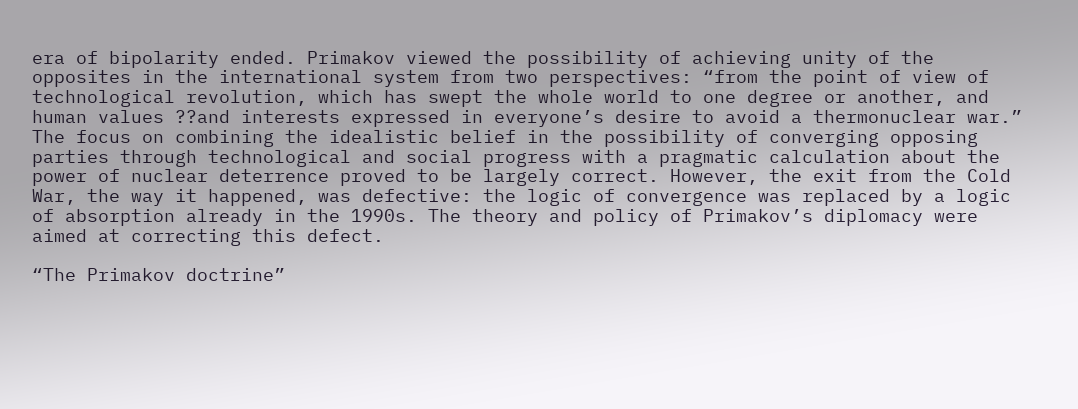era of bipolarity ended. Primakov viewed the possibility of achieving unity of the opposites in the international system from two perspectives: “from the point of view of technological revolution, which has swept the whole world to one degree or another, and human values ??and interests expressed in everyone’s desire to avoid a thermonuclear war.” The focus on combining the idealistic belief in the possibility of converging opposing parties through technological and social progress with a pragmatic calculation about the power of nuclear deterrence proved to be largely correct. However, the exit from the Cold War, the way it happened, was defective: the logic of convergence was replaced by a logic of absorption already in the 1990s. The theory and policy of Primakov’s diplomacy were aimed at correcting this defect.

“The Primakov doctrine”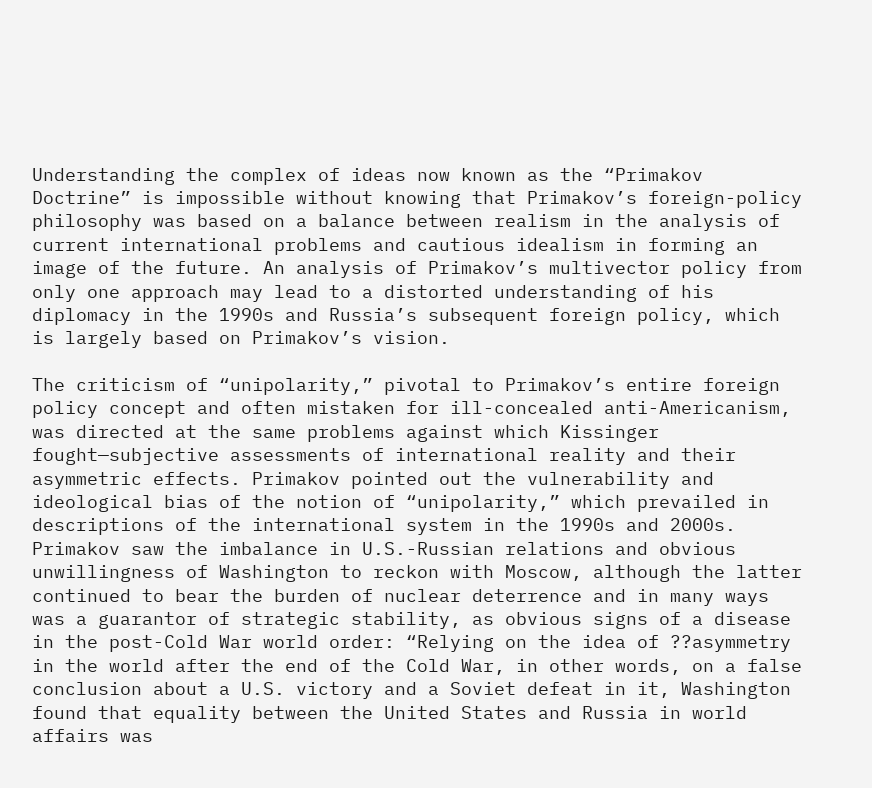Understanding the complex of ideas now known as the “Primakov Doctrine” is impossible without knowing that Primakov’s foreign-policy philosophy was based on a balance between realism in the analysis of current international problems and cautious idealism in forming an image of the future. An analysis of Primakov’s multivector policy from only one approach may lead to a distorted understanding of his diplomacy in the 1990s and Russia’s subsequent foreign policy, which is largely based on Primakov’s vision.

The criticism of “unipolarity,” pivotal to Primakov’s entire foreign policy concept and often mistaken for ill-concealed anti-Americanism, was directed at the same problems against which Kissinger fought—subjective assessments of international reality and their asymmetric effects. Primakov pointed out the vulnerability and ideological bias of the notion of “unipolarity,” which prevailed in descriptions of the international system in the 1990s and 2000s. Primakov saw the imbalance in U.S.-Russian relations and obvious unwillingness of Washington to reckon with Moscow, although the latter continued to bear the burden of nuclear deterrence and in many ways was a guarantor of strategic stability, as obvious signs of a disease in the post-Cold War world order: “Relying on the idea of ??asymmetry in the world after the end of the Cold War, in other words, on a false conclusion about a U.S. victory and a Soviet defeat in it, Washington found that equality between the United States and Russia in world affairs was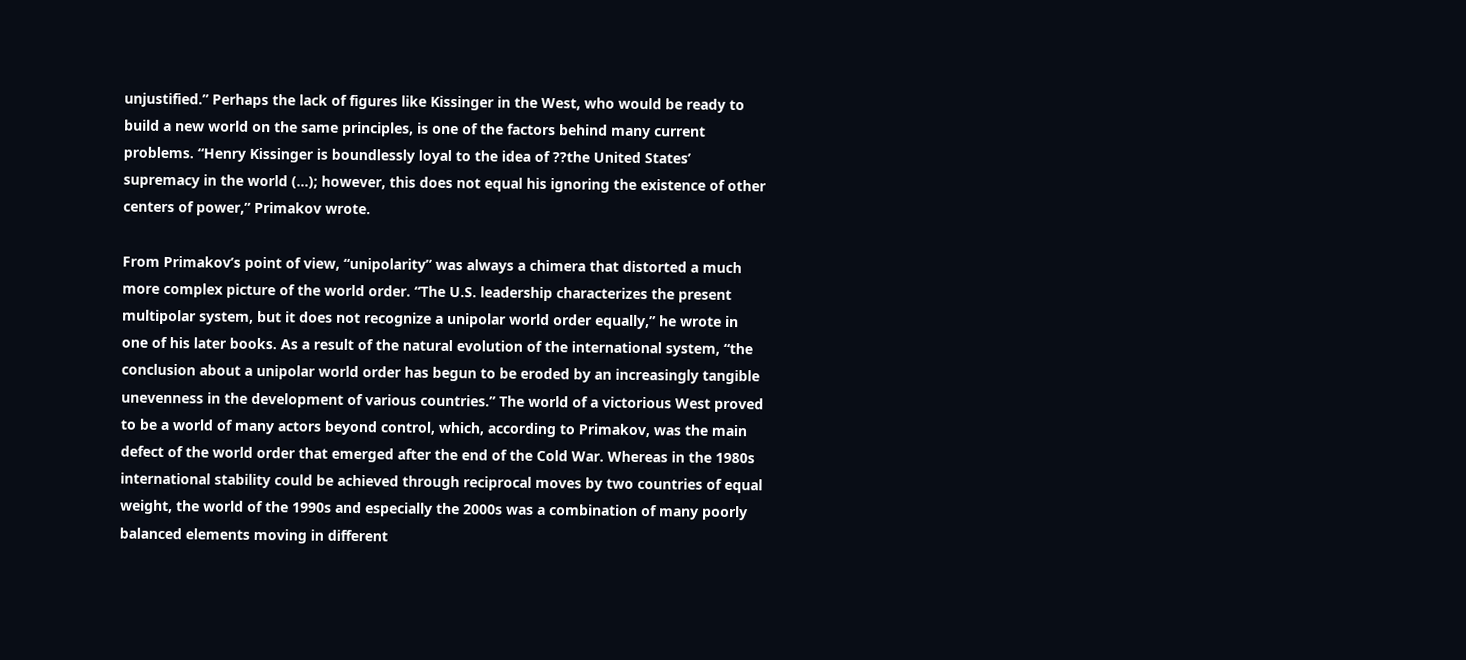unjustified.” Perhaps the lack of figures like Kissinger in the West, who would be ready to build a new world on the same principles, is one of the factors behind many current problems. “Henry Kissinger is boundlessly loyal to the idea of ??the United States’ supremacy in the world (…); however, this does not equal his ignoring the existence of other centers of power,” Primakov wrote.

From Primakov’s point of view, “unipolarity” was always a chimera that distorted a much more complex picture of the world order. “The U.S. leadership characterizes the present multipolar system, but it does not recognize a unipolar world order equally,” he wrote in one of his later books. As a result of the natural evolution of the international system, “the conclusion about a unipolar world order has begun to be eroded by an increasingly tangible unevenness in the development of various countries.” The world of a victorious West proved to be a world of many actors beyond control, which, according to Primakov, was the main defect of the world order that emerged after the end of the Cold War. Whereas in the 1980s international stability could be achieved through reciprocal moves by two countries of equal weight, the world of the 1990s and especially the 2000s was a combination of many poorly balanced elements moving in different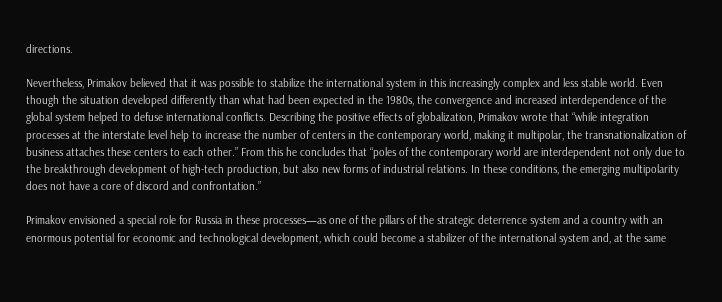directions.

Nevertheless, Primakov believed that it was possible to stabilize the international system in this increasingly complex and less stable world. Even though the situation developed differently than what had been expected in the 1980s, the convergence and increased interdependence of the global system helped to defuse international conflicts. Describing the positive effects of globalization, Primakov wrote that “while integration processes at the interstate level help to increase the number of centers in the contemporary world, making it multipolar, the transnationalization of business attaches these centers to each other.” From this he concludes that “poles of the contemporary world are interdependent not only due to the breakthrough development of high-tech production, but also new forms of industrial relations. In these conditions, the emerging multipolarity does not have a core of discord and confrontation.”

Primakov envisioned a special role for Russia in these processes—as one of the pillars of the strategic deterrence system and a country with an enormous potential for economic and technological development, which could become a stabilizer of the international system and, at the same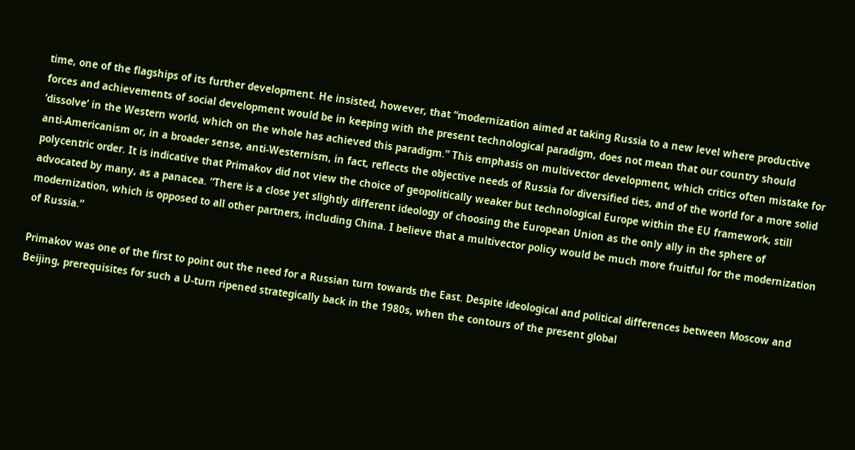time, one of the flagships of its further development. He insisted, however, that “modernization aimed at taking Russia to a new level where productive forces and achievements of social development would be in keeping with the present technological paradigm, does not mean that our country should ‘dissolve’ in the Western world, which on the whole has achieved this paradigm.” This emphasis on multivector development, which critics often mistake for anti-Americanism or, in a broader sense, anti-Westernism, in fact, reflects the objective needs of Russia for diversified ties, and of the world for a more solid polycentric order. It is indicative that Primakov did not view the choice of geopolitically weaker but technological Europe within the EU framework, still advocated by many, as a panacea. “There is a close yet slightly different ideology of choosing the European Union as the only ally in the sphere of modernization, which is opposed to all other partners, including China. I believe that a multivector policy would be much more fruitful for the modernization of Russia.”

Primakov was one of the first to point out the need for a Russian turn towards the East. Despite ideological and political differences between Moscow and Beijing, prerequisites for such a U-turn ripened strategically back in the 1980s, when the contours of the present global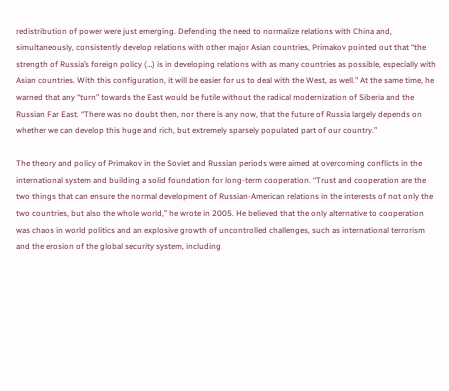redistribution of power were just emerging. Defending the need to normalize relations with China and, simultaneously, consistently develop relations with other major Asian countries, Primakov pointed out that “the strength of Russia’s foreign policy (…) is in developing relations with as many countries as possible, especially with Asian countries. With this configuration, it will be easier for us to deal with the West, as well.” At the same time, he warned that any “turn” towards the East would be futile without the radical modernization of Siberia and the Russian Far East. “There was no doubt then, nor there is any now, that the future of Russia largely depends on whether we can develop this huge and rich, but extremely sparsely populated part of our country.”

The theory and policy of Primakov in the Soviet and Russian periods were aimed at overcoming conflicts in the international system and building a solid foundation for long-term cooperation. “Trust and cooperation are the two things that can ensure the normal development of Russian-American relations in the interests of not only the two countries, but also the whole world,” he wrote in 2005. He believed that the only alternative to cooperation was chaos in world politics and an explosive growth of uncontrolled challenges, such as international terrorism and the erosion of the global security system, including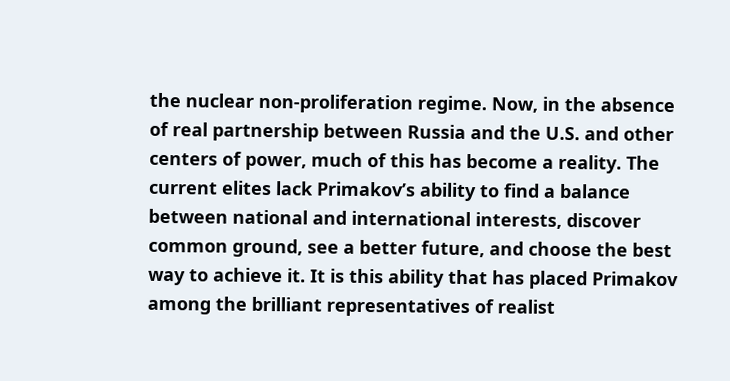the nuclear non-proliferation regime. Now, in the absence of real partnership between Russia and the U.S. and other centers of power, much of this has become a reality. The current elites lack Primakov’s ability to find a balance between national and international interests, discover common ground, see a better future, and choose the best way to achieve it. It is this ability that has placed Primakov among the brilliant representatives of realist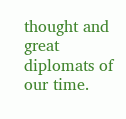thought and great diplomats of our time.